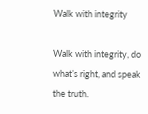Walk with integrity

Walk with integrity, do what’s right, and speak the truth.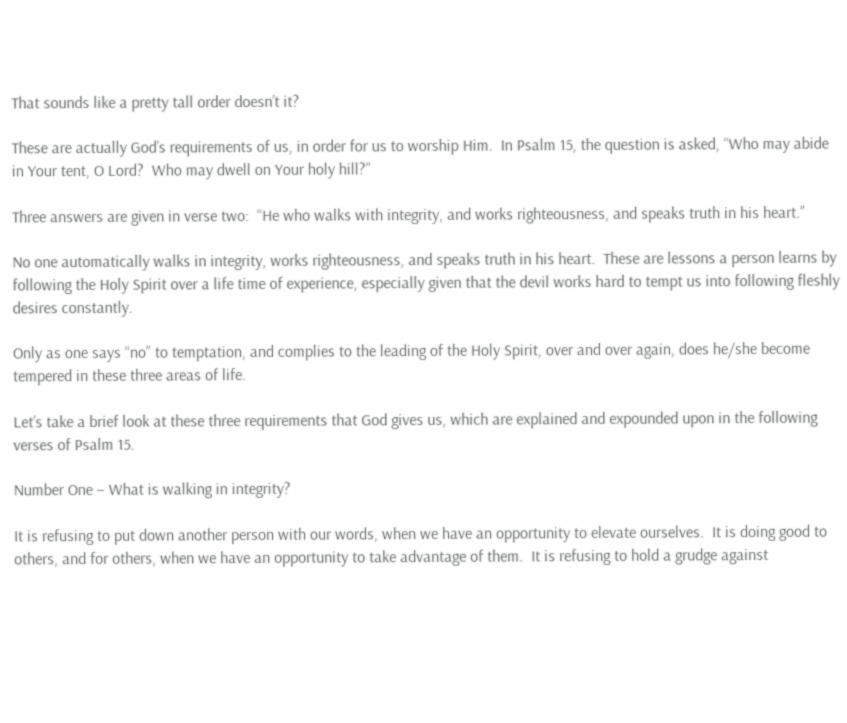That sounds like a pretty tall order doesn’t it?

These are actually God’s requirements of us, in order for us to worship Him.  In Psalm 15, the question is asked, “Who may abide in Your tent, O Lord?  Who may dwell on Your holy hill?”

Three answers are given in verse two:  “He who walks with integrity, and works righteousness, and speaks truth in his heart.”

No one automatically walks in integrity, works righteousness, and speaks truth in his heart.  These are lessons a person learns by following the Holy Spirit over a life time of experience, especially given that the devil works hard to tempt us into following fleshly desires constantly.

Only as one says “no” to temptation, and complies to the leading of the Holy Spirit, over and over again, does he/she become tempered in these three areas of life.

Let’s take a brief look at these three requirements that God gives us, which are explained and expounded upon in the following verses of Psalm 15.

Number One – What is walking in integrity?

It is refusing to put down another person with our words, when we have an opportunity to elevate ourselves.  It is doing good to others, and for others, when we have an opportunity to take advantage of them.  It is refusing to hold a grudge against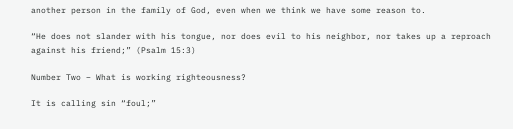another person in the family of God, even when we think we have some reason to.

“He does not slander with his tongue, nor does evil to his neighbor, nor takes up a reproach against his friend;” (Psalm 15:3)

Number Two – What is working righteousness?

It is calling sin “foul;”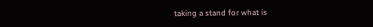taking a stand for what is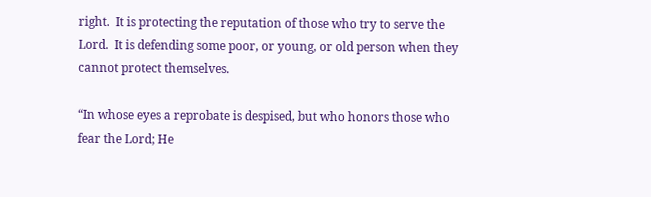right.  It is protecting the reputation of those who try to serve the Lord.  It is defending some poor, or young, or old person when they cannot protect themselves.

“In whose eyes a reprobate is despised, but who honors those who fear the Lord; He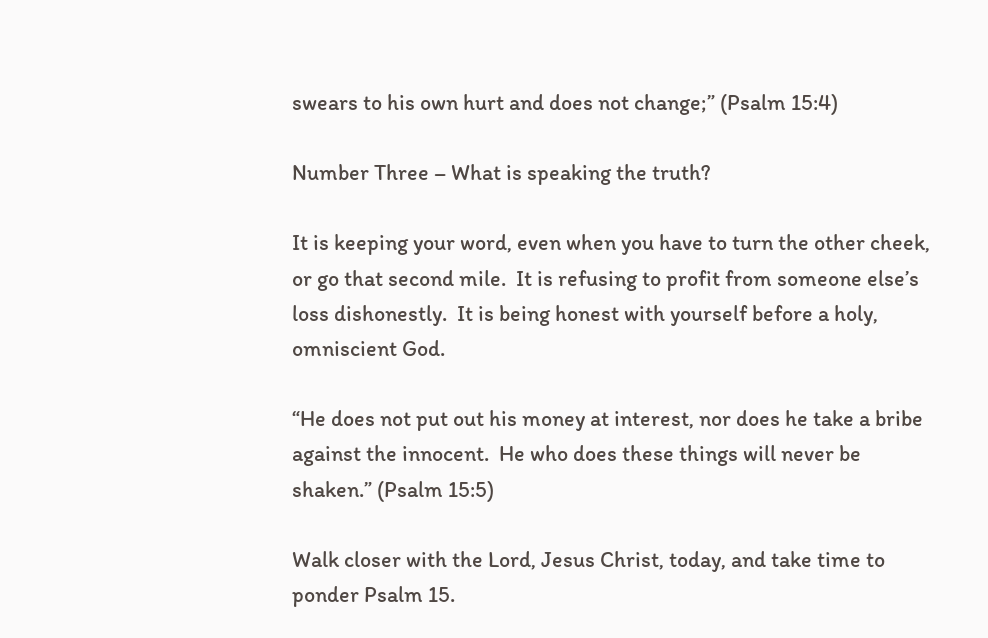swears to his own hurt and does not change;” (Psalm 15:4)

Number Three – What is speaking the truth?

It is keeping your word, even when you have to turn the other cheek, or go that second mile.  It is refusing to profit from someone else’s loss dishonestly.  It is being honest with yourself before a holy, omniscient God.

“He does not put out his money at interest, nor does he take a bribe against the innocent.  He who does these things will never be shaken.” (Psalm 15:5)

Walk closer with the Lord, Jesus Christ, today, and take time to ponder Psalm 15.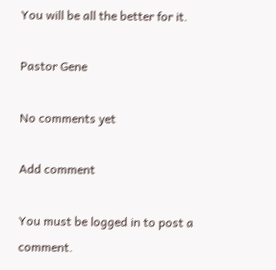You will be all the better for it.

Pastor Gene

No comments yet

Add comment

You must be logged in to post a comment.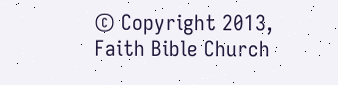© Copyright 2013, Faith Bible Church